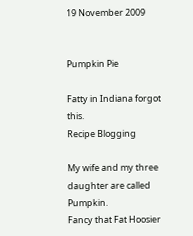19 November 2009


Pumpkin Pie

Fatty in Indiana forgot this.
Recipe Blogging

My wife and my three daughter are called Pumpkin.
Fancy that Fat Hoosier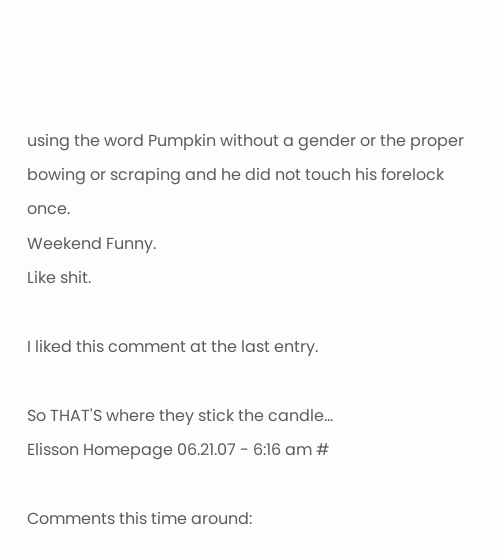using the word Pumpkin without a gender or the proper bowing or scraping and he did not touch his forelock once.
Weekend Funny.
Like shit.

I liked this comment at the last entry.

So THAT'S where they stick the candle...
Elisson Homepage 06.21.07 - 6:16 am #

Comments this time around: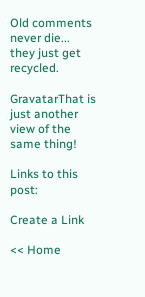Old comments never die... they just get recycled.

GravatarThat is just another view of the same thing!

Links to this post:

Create a Link

<< Home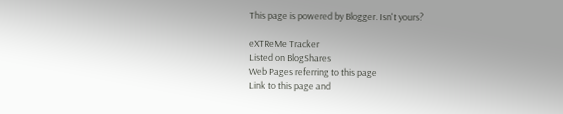This page is powered by Blogger. Isn't yours?

eXTReMe Tracker
Listed on BlogShares
Web Pages referring to this page
Link to this page and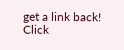get a link back!
Click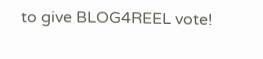to give BLOG4REEL vote!